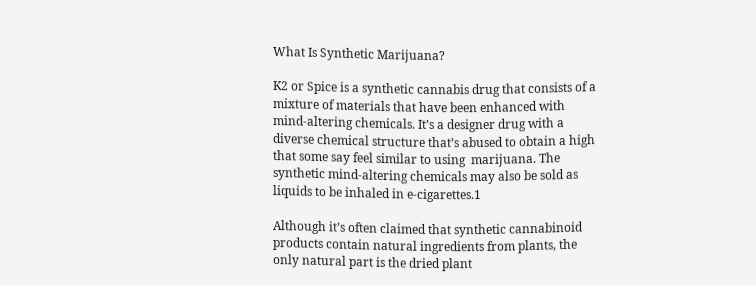What Is Synthetic Marijuana?

K2 or Spice is a synthetic cannabis drug that consists of a mixture of materials that have been enhanced with mind-altering chemicals. It’s a designer drug with a diverse chemical structure that’s abused to obtain a high that some say feel similar to using  marijuana. The synthetic mind-altering chemicals may also be sold as liquids to be inhaled in e-cigarettes.1

Although it’s often claimed that synthetic cannabinoid products contain natural ingredients from plants, the only natural part is the dried plant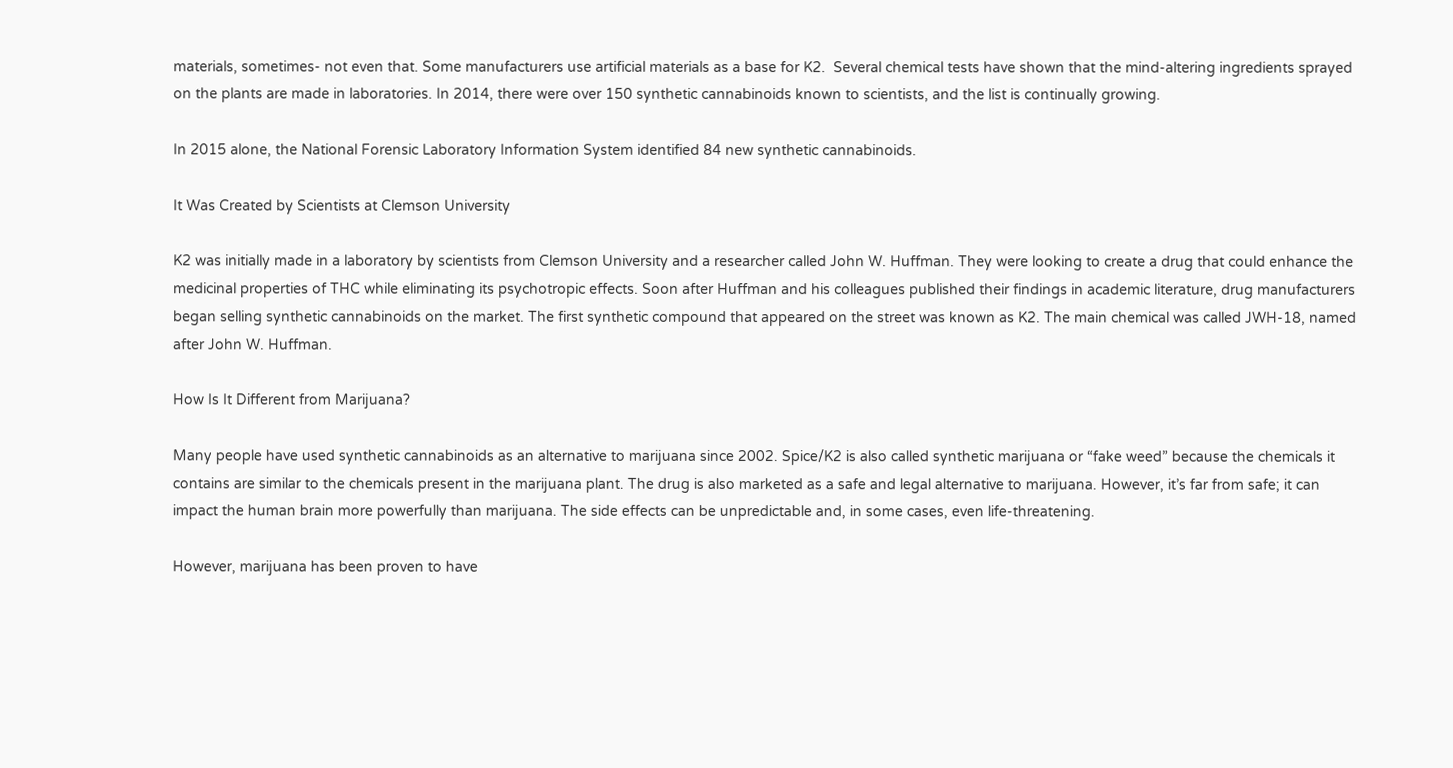materials, sometimes- not even that. Some manufacturers use artificial materials as a base for K2.  Several chemical tests have shown that the mind-altering ingredients sprayed on the plants are made in laboratories. In 2014, there were over 150 synthetic cannabinoids known to scientists, and the list is continually growing.

In 2015 alone, the National Forensic Laboratory Information System identified 84 new synthetic cannabinoids.

It Was Created by Scientists at Clemson University

K2 was initially made in a laboratory by scientists from Clemson University and a researcher called John W. Huffman. They were looking to create a drug that could enhance the medicinal properties of THC while eliminating its psychotropic effects. Soon after Huffman and his colleagues published their findings in academic literature, drug manufacturers began selling synthetic cannabinoids on the market. The first synthetic compound that appeared on the street was known as K2. The main chemical was called JWH-18, named after John W. Huffman.

How Is It Different from Marijuana?

Many people have used synthetic cannabinoids as an alternative to marijuana since 2002. Spice/K2 is also called synthetic marijuana or “fake weed” because the chemicals it contains are similar to the chemicals present in the marijuana plant. The drug is also marketed as a safe and legal alternative to marijuana. However, it’s far from safe; it can impact the human brain more powerfully than marijuana. The side effects can be unpredictable and, in some cases, even life-threatening.

However, marijuana has been proven to have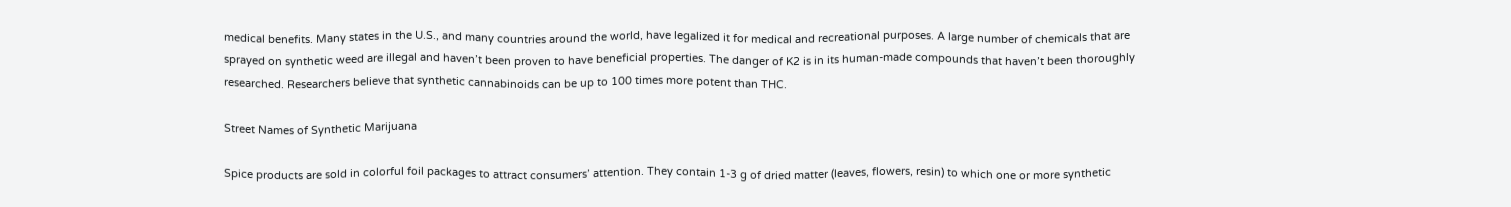medical benefits. Many states in the U.S., and many countries around the world, have legalized it for medical and recreational purposes. A large number of chemicals that are sprayed on synthetic weed are illegal and haven’t been proven to have beneficial properties. The danger of K2 is in its human-made compounds that haven’t been thoroughly researched. Researchers believe that synthetic cannabinoids can be up to 100 times more potent than THC.

Street Names of Synthetic Marijuana

Spice products are sold in colorful foil packages to attract consumers’ attention. They contain 1-3 g of dried matter (leaves, flowers, resin) to which one or more synthetic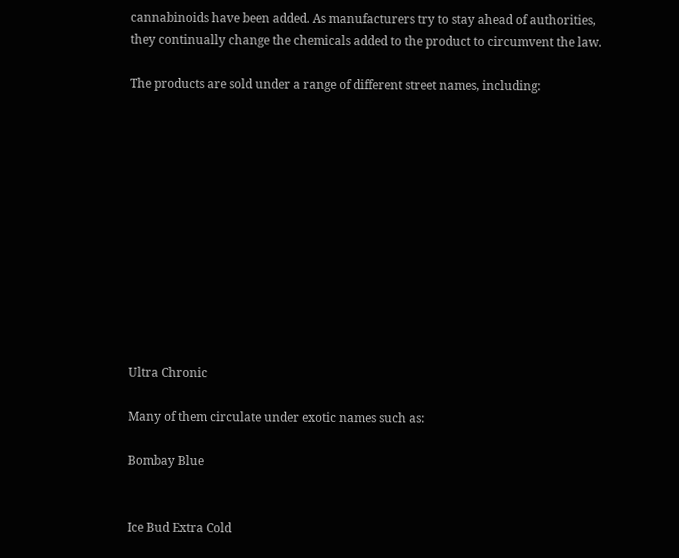cannabinoids have been added. As manufacturers try to stay ahead of authorities, they continually change the chemicals added to the product to circumvent the law.

The products are sold under a range of different street names, including:












Ultra Chronic

Many of them circulate under exotic names such as:

Bombay Blue


Ice Bud Extra Cold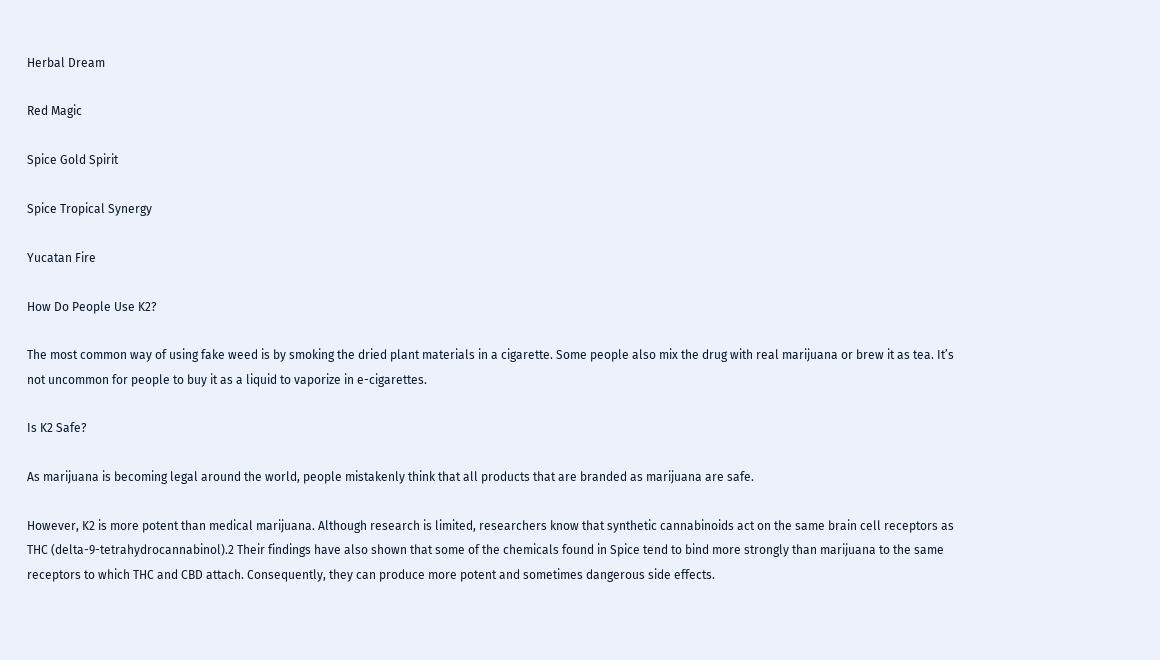Herbal Dream

Red Magic

Spice Gold Spirit

Spice Tropical Synergy

Yucatan Fire

How Do People Use K2?

The most common way of using fake weed is by smoking the dried plant materials in a cigarette. Some people also mix the drug with real marijuana or brew it as tea. It’s not uncommon for people to buy it as a liquid to vaporize in e-cigarettes.

Is K2 Safe?

As marijuana is becoming legal around the world, people mistakenly think that all products that are branded as marijuana are safe.

However, K2 is more potent than medical marijuana. Although research is limited, researchers know that synthetic cannabinoids act on the same brain cell receptors as THC (delta-9-tetrahydrocannabinol).2 Their findings have also shown that some of the chemicals found in Spice tend to bind more strongly than marijuana to the same receptors to which THC and CBD attach. Consequently, they can produce more potent and sometimes dangerous side effects.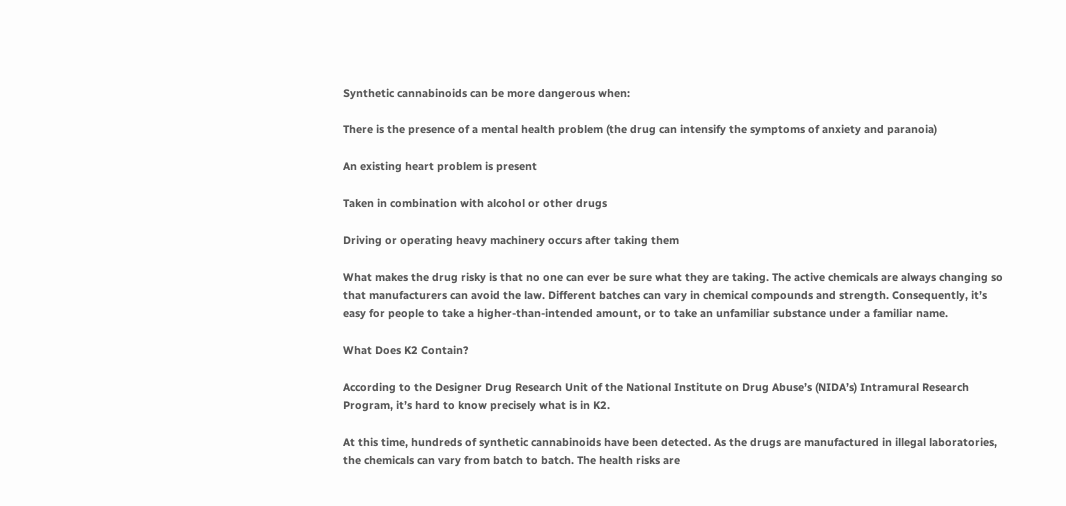Synthetic cannabinoids can be more dangerous when:

There is the presence of a mental health problem (the drug can intensify the symptoms of anxiety and paranoia)

An existing heart problem is present

Taken in combination with alcohol or other drugs

Driving or operating heavy machinery occurs after taking them

What makes the drug risky is that no one can ever be sure what they are taking. The active chemicals are always changing so that manufacturers can avoid the law. Different batches can vary in chemical compounds and strength. Consequently, it’s easy for people to take a higher-than-intended amount, or to take an unfamiliar substance under a familiar name.

What Does K2 Contain?

According to the Designer Drug Research Unit of the National Institute on Drug Abuse’s (NIDA’s) Intramural Research Program, it’s hard to know precisely what is in K2.

At this time, hundreds of synthetic cannabinoids have been detected. As the drugs are manufactured in illegal laboratories, the chemicals can vary from batch to batch. The health risks are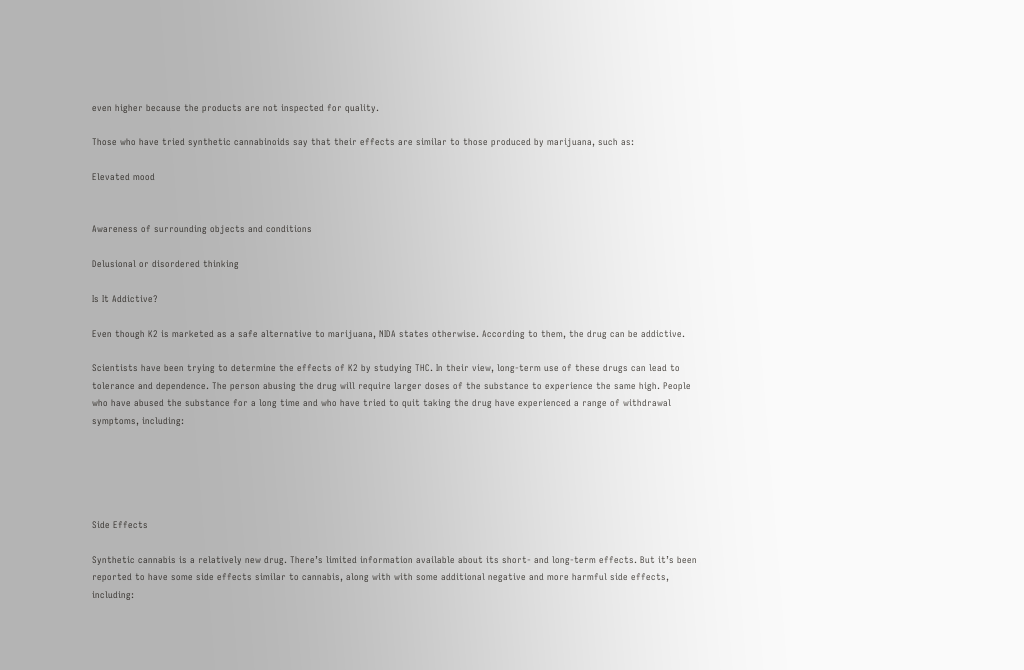even higher because the products are not inspected for quality.

Those who have tried synthetic cannabinoids say that their effects are similar to those produced by marijuana, such as:

Elevated mood


Awareness of surrounding objects and conditions

Delusional or disordered thinking

Is It Addictive?

Even though K2 is marketed as a safe alternative to marijuana, NIDA states otherwise. According to them, the drug can be addictive.

Scientists have been trying to determine the effects of K2 by studying THC. In their view, long-term use of these drugs can lead to tolerance and dependence. The person abusing the drug will require larger doses of the substance to experience the same high. People who have abused the substance for a long time and who have tried to quit taking the drug have experienced a range of withdrawal symptoms, including:





Side Effects

Synthetic cannabis is a relatively new drug. There’s limited information available about its short- and long-term effects. But it’s been reported to have some side effects similar to cannabis, along with with some additional negative and more harmful side effects, including: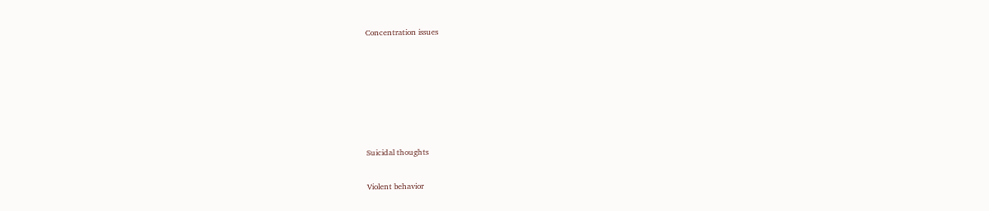Concentration issues






Suicidal thoughts

Violent behavior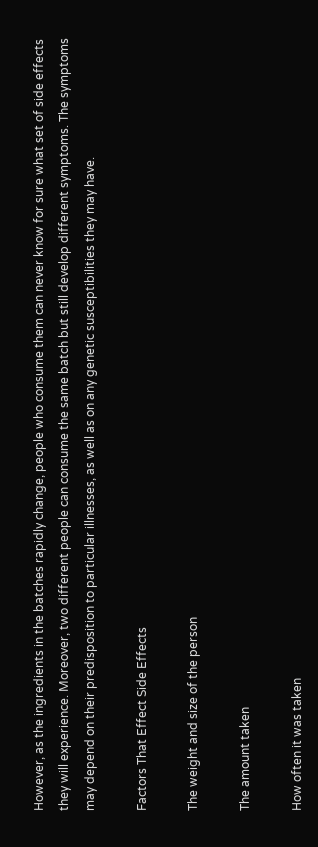However, as the ingredients in the batches rapidly change, people who consume them can never know for sure what set of side effects they will experience. Moreover, two different people can consume the same batch but still develop different symptoms. The symptoms may depend on their predisposition to particular illnesses, as well as on any genetic susceptibilities they may have.

Factors That Effect Side Effects

The weight and size of the person

The amount taken

How often it was taken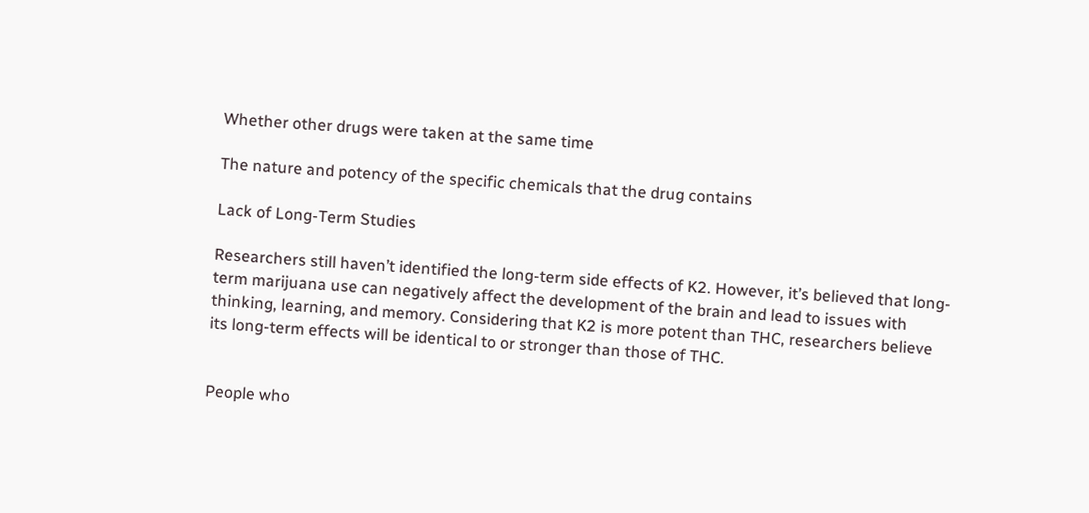Whether other drugs were taken at the same time

The nature and potency of the specific chemicals that the drug contains

Lack of Long-Term Studies

Researchers still haven’t identified the long-term side effects of K2. However, it’s believed that long-term marijuana use can negatively affect the development of the brain and lead to issues with thinking, learning, and memory. Considering that K2 is more potent than THC, researchers believe its long-term effects will be identical to or stronger than those of THC.


People who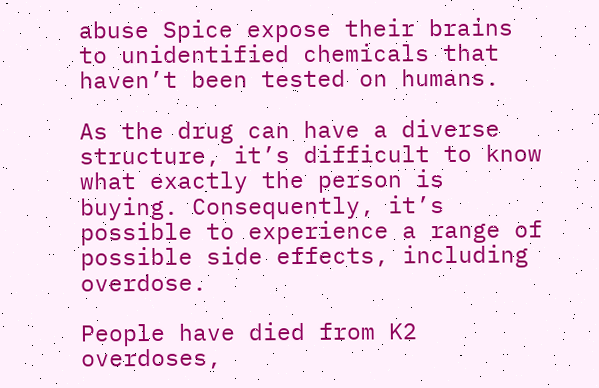abuse Spice expose their brains to unidentified chemicals that haven’t been tested on humans.

As the drug can have a diverse structure, it’s difficult to know what exactly the person is buying. Consequently, it’s possible to experience a range of possible side effects, including overdose.

People have died from K2 overdoses,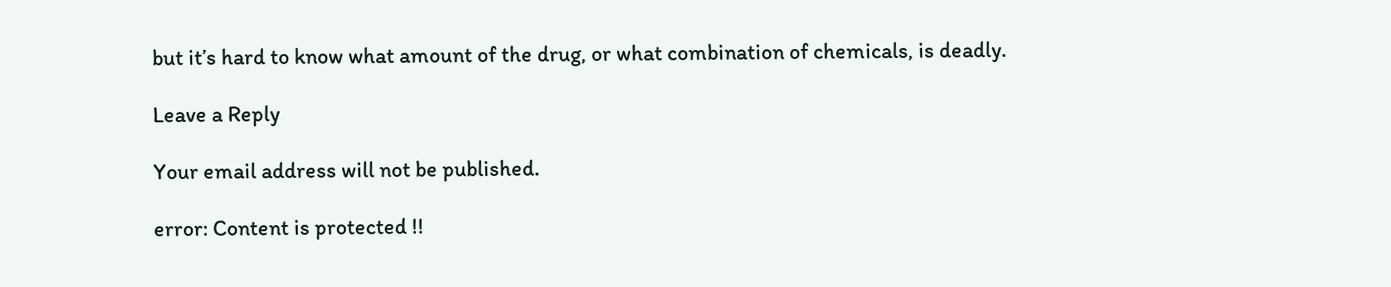but it’s hard to know what amount of the drug, or what combination of chemicals, is deadly.

Leave a Reply

Your email address will not be published.

error: Content is protected !!